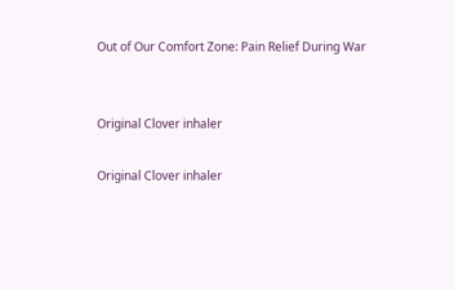Out of Our Comfort Zone: Pain Relief During War


Original Clover inhaler

Original Clover inhaler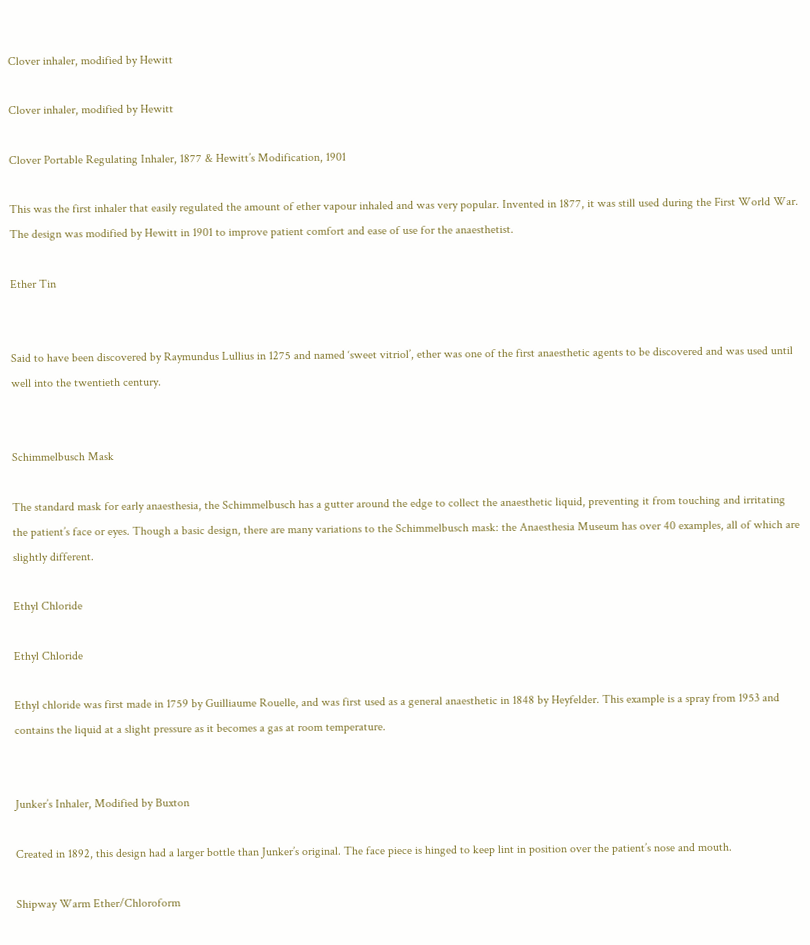Clover inhaler, modified by Hewitt

Clover inhaler, modified by Hewitt

Clover Portable Regulating Inhaler, 1877 & Hewitt’s Modification, 1901

This was the first inhaler that easily regulated the amount of ether vapour inhaled and was very popular. Invented in 1877, it was still used during the First World War. The design was modified by Hewitt in 1901 to improve patient comfort and ease of use for the anaesthetist.

Ether Tin


Said to have been discovered by Raymundus Lullius in 1275 and named ‘sweet vitriol’, ether was one of the first anaesthetic agents to be discovered and was used until well into the twentieth century.


Schimmelbusch Mask

The standard mask for early anaesthesia, the Schimmelbusch has a gutter around the edge to collect the anaesthetic liquid, preventing it from touching and irritating the patient’s face or eyes. Though a basic design, there are many variations to the Schimmelbusch mask: the Anaesthesia Museum has over 40 examples, all of which are slightly different.

Ethyl Chloride

Ethyl Chloride

Ethyl chloride was first made in 1759 by Guilliaume Rouelle, and was first used as a general anaesthetic in 1848 by Heyfelder. This example is a spray from 1953 and contains the liquid at a slight pressure as it becomes a gas at room temperature.


Junker’s Inhaler, Modified by Buxton

Created in 1892, this design had a larger bottle than Junker’s original. The face piece is hinged to keep lint in position over the patient’s nose and mouth.

Shipway Warm Ether/Chloroform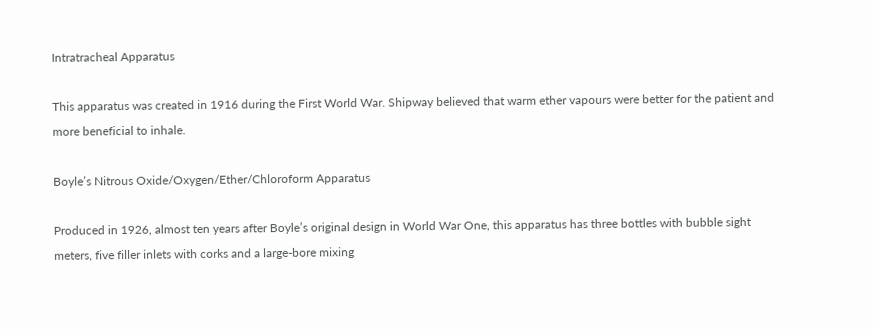Intratracheal Apparatus

This apparatus was created in 1916 during the First World War. Shipway believed that warm ether vapours were better for the patient and more beneficial to inhale.

Boyle’s Nitrous Oxide/Oxygen/Ether/Chloroform Apparatus

Produced in 1926, almost ten years after Boyle’s original design in World War One, this apparatus has three bottles with bubble sight meters, five filler inlets with corks and a large-bore mixing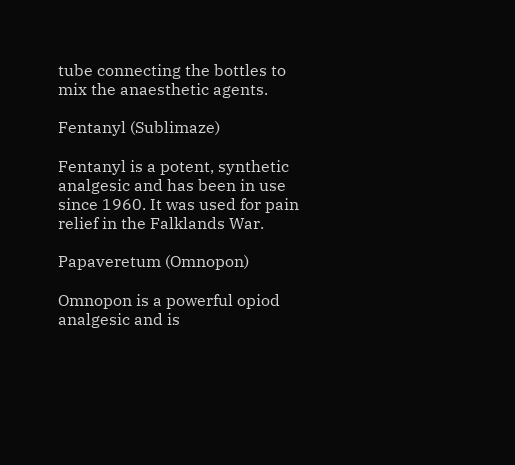tube connecting the bottles to mix the anaesthetic agents.

Fentanyl (Sublimaze)

Fentanyl is a potent, synthetic analgesic and has been in use since 1960. It was used for pain relief in the Falklands War.

Papaveretum (Omnopon)

Omnopon is a powerful opiod analgesic and is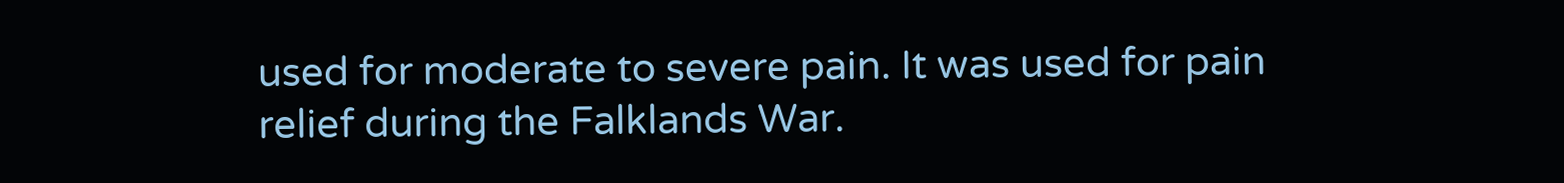used for moderate to severe pain. It was used for pain relief during the Falklands War.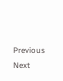Previous                                                                                                                                    Next